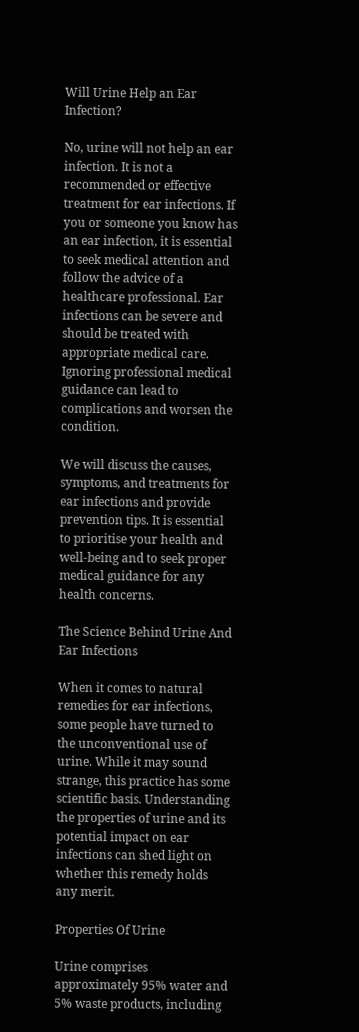Will Urine Help an Ear Infection?

No, urine will not help an ear infection. It is not a recommended or effective treatment for ear infections. If you or someone you know has an ear infection, it is essential to seek medical attention and follow the advice of a healthcare professional. Ear infections can be severe and should be treated with appropriate medical care. Ignoring professional medical guidance can lead to complications and worsen the condition.

We will discuss the causes, symptoms, and treatments for ear infections and provide prevention tips. It is essential to prioritise your health and well-being and to seek proper medical guidance for any health concerns.

The Science Behind Urine And Ear Infections

When it comes to natural remedies for ear infections, some people have turned to the unconventional use of urine. While it may sound strange, this practice has some scientific basis. Understanding the properties of urine and its potential impact on ear infections can shed light on whether this remedy holds any merit.

Properties Of Urine

Urine comprises approximately 95% water and 5% waste products, including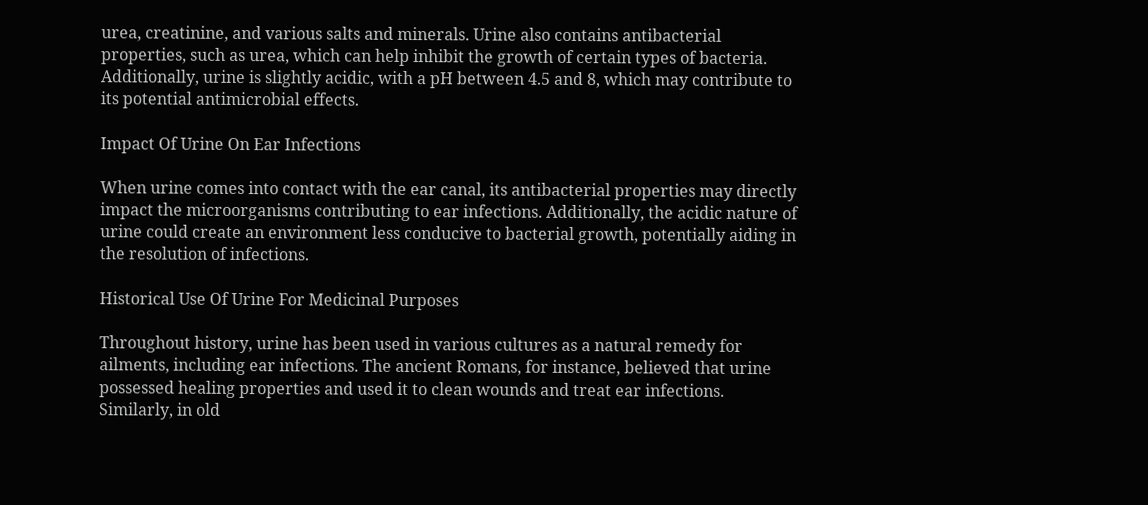urea, creatinine, and various salts and minerals. Urine also contains antibacterial properties, such as urea, which can help inhibit the growth of certain types of bacteria. Additionally, urine is slightly acidic, with a pH between 4.5 and 8, which may contribute to its potential antimicrobial effects.

Impact Of Urine On Ear Infections

When urine comes into contact with the ear canal, its antibacterial properties may directly impact the microorganisms contributing to ear infections. Additionally, the acidic nature of urine could create an environment less conducive to bacterial growth, potentially aiding in the resolution of infections.

Historical Use Of Urine For Medicinal Purposes

Throughout history, urine has been used in various cultures as a natural remedy for ailments, including ear infections. The ancient Romans, for instance, believed that urine possessed healing properties and used it to clean wounds and treat ear infections. Similarly, in old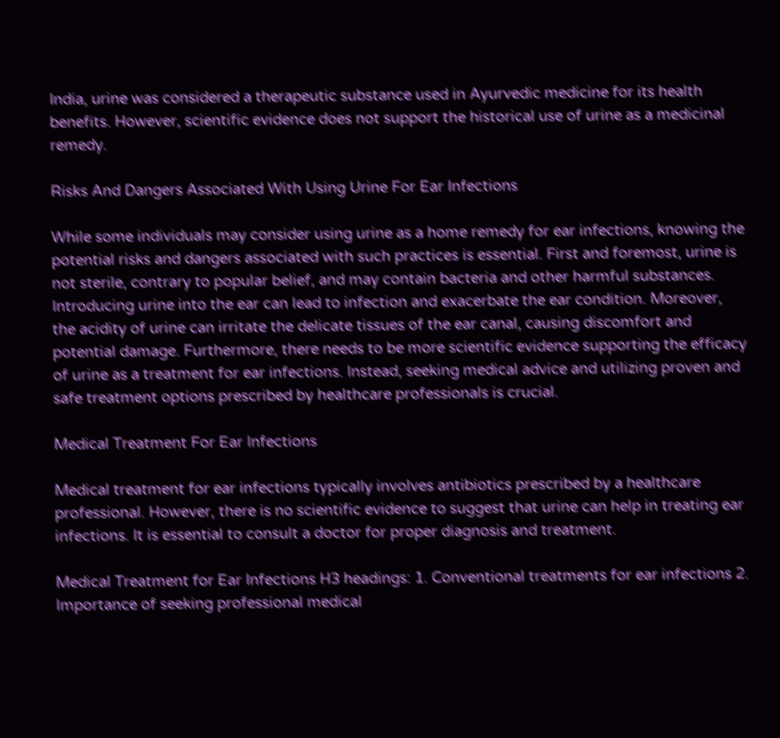India, urine was considered a therapeutic substance used in Ayurvedic medicine for its health benefits. However, scientific evidence does not support the historical use of urine as a medicinal remedy.

Risks And Dangers Associated With Using Urine For Ear Infections

While some individuals may consider using urine as a home remedy for ear infections, knowing the potential risks and dangers associated with such practices is essential. First and foremost, urine is not sterile, contrary to popular belief, and may contain bacteria and other harmful substances. Introducing urine into the ear can lead to infection and exacerbate the ear condition. Moreover, the acidity of urine can irritate the delicate tissues of the ear canal, causing discomfort and potential damage. Furthermore, there needs to be more scientific evidence supporting the efficacy of urine as a treatment for ear infections. Instead, seeking medical advice and utilizing proven and safe treatment options prescribed by healthcare professionals is crucial.

Medical Treatment For Ear Infections

Medical treatment for ear infections typically involves antibiotics prescribed by a healthcare professional. However, there is no scientific evidence to suggest that urine can help in treating ear infections. It is essential to consult a doctor for proper diagnosis and treatment.

Medical Treatment for Ear Infections H3 headings: 1. Conventional treatments for ear infections 2. Importance of seeking professional medical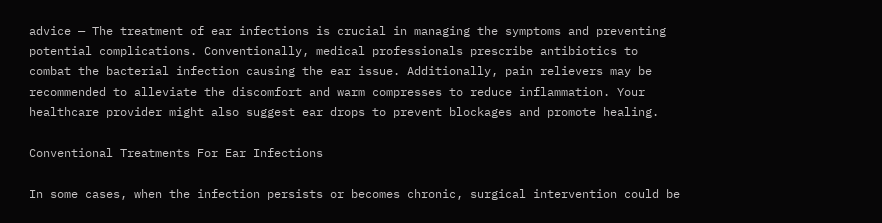advice — The treatment of ear infections is crucial in managing the symptoms and preventing potential complications. Conventionally, medical professionals prescribe antibiotics to combat the bacterial infection causing the ear issue. Additionally, pain relievers may be recommended to alleviate the discomfort and warm compresses to reduce inflammation. Your healthcare provider might also suggest ear drops to prevent blockages and promote healing.

Conventional Treatments For Ear Infections

In some cases, when the infection persists or becomes chronic, surgical intervention could be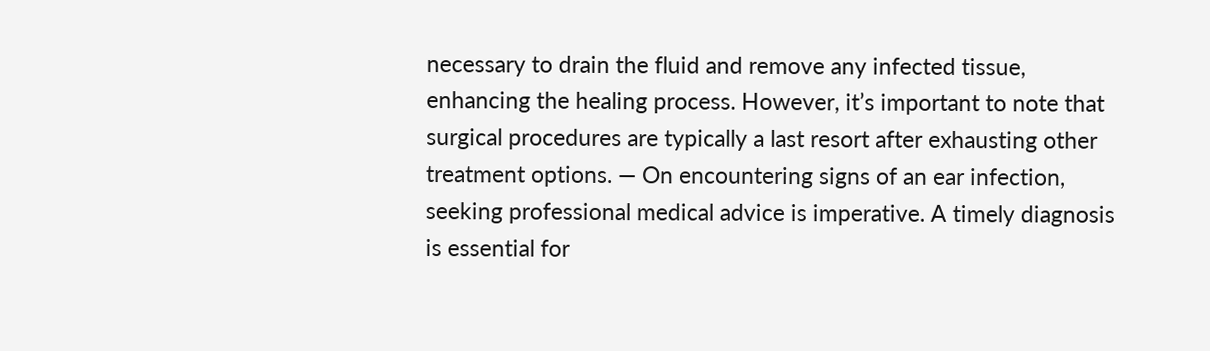necessary to drain the fluid and remove any infected tissue, enhancing the healing process. However, it’s important to note that surgical procedures are typically a last resort after exhausting other treatment options. — On encountering signs of an ear infection, seeking professional medical advice is imperative. A timely diagnosis is essential for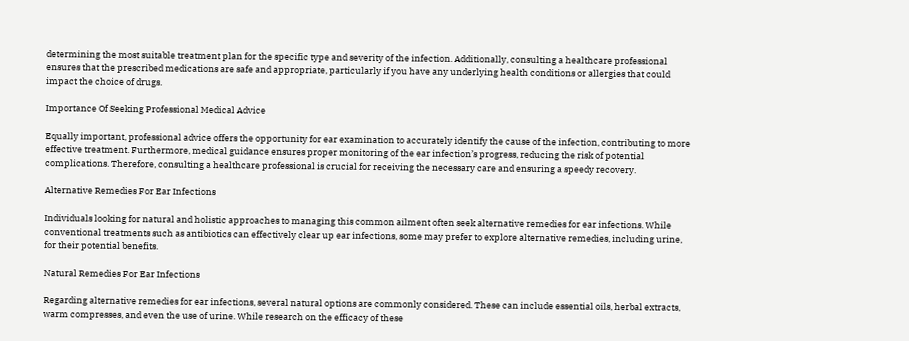determining the most suitable treatment plan for the specific type and severity of the infection. Additionally, consulting a healthcare professional ensures that the prescribed medications are safe and appropriate, particularly if you have any underlying health conditions or allergies that could impact the choice of drugs.

Importance Of Seeking Professional Medical Advice

Equally important, professional advice offers the opportunity for ear examination to accurately identify the cause of the infection, contributing to more effective treatment. Furthermore, medical guidance ensures proper monitoring of the ear infection’s progress, reducing the risk of potential complications. Therefore, consulting a healthcare professional is crucial for receiving the necessary care and ensuring a speedy recovery.

Alternative Remedies For Ear Infections

Individuals looking for natural and holistic approaches to managing this common ailment often seek alternative remedies for ear infections. While conventional treatments such as antibiotics can effectively clear up ear infections, some may prefer to explore alternative remedies, including urine, for their potential benefits.

Natural Remedies For Ear Infections

Regarding alternative remedies for ear infections, several natural options are commonly considered. These can include essential oils, herbal extracts, warm compresses, and even the use of urine. While research on the efficacy of these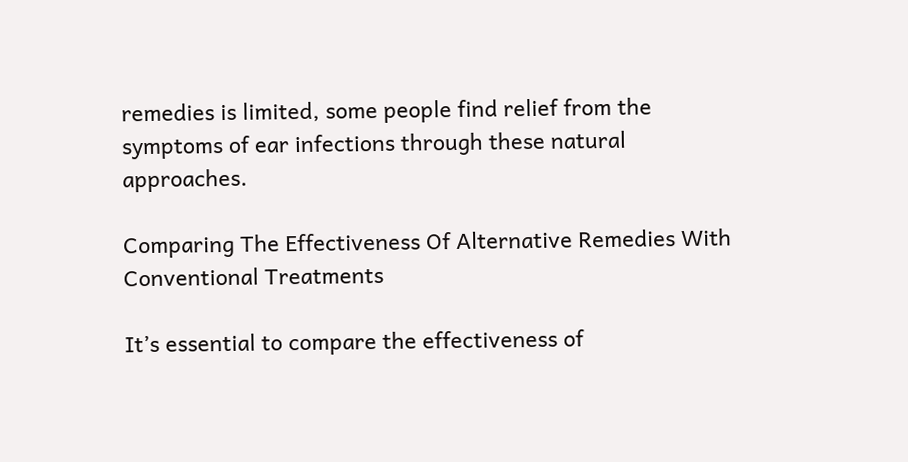remedies is limited, some people find relief from the symptoms of ear infections through these natural approaches.

Comparing The Effectiveness Of Alternative Remedies With Conventional Treatments

It’s essential to compare the effectiveness of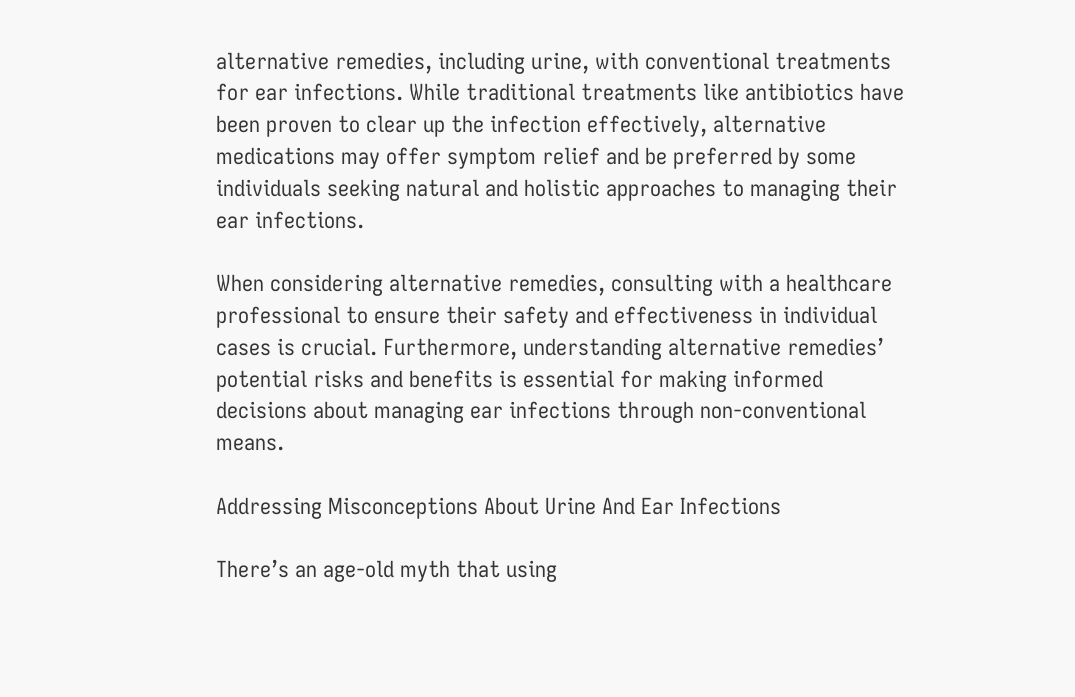alternative remedies, including urine, with conventional treatments for ear infections. While traditional treatments like antibiotics have been proven to clear up the infection effectively, alternative medications may offer symptom relief and be preferred by some individuals seeking natural and holistic approaches to managing their ear infections.

When considering alternative remedies, consulting with a healthcare professional to ensure their safety and effectiveness in individual cases is crucial. Furthermore, understanding alternative remedies’ potential risks and benefits is essential for making informed decisions about managing ear infections through non-conventional means.

Addressing Misconceptions About Urine And Ear Infections

There’s an age-old myth that using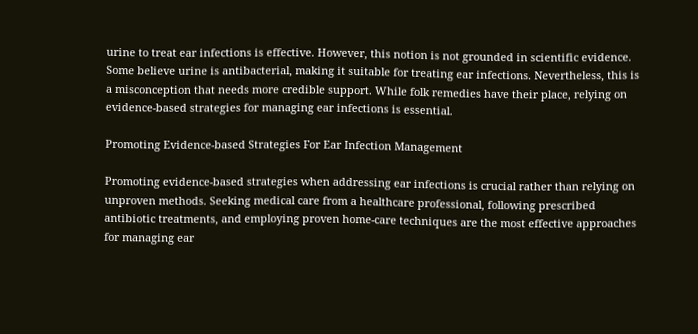urine to treat ear infections is effective. However, this notion is not grounded in scientific evidence. Some believe urine is antibacterial, making it suitable for treating ear infections. Nevertheless, this is a misconception that needs more credible support. While folk remedies have their place, relying on evidence-based strategies for managing ear infections is essential.

Promoting Evidence-based Strategies For Ear Infection Management

Promoting evidence-based strategies when addressing ear infections is crucial rather than relying on unproven methods. Seeking medical care from a healthcare professional, following prescribed antibiotic treatments, and employing proven home-care techniques are the most effective approaches for managing ear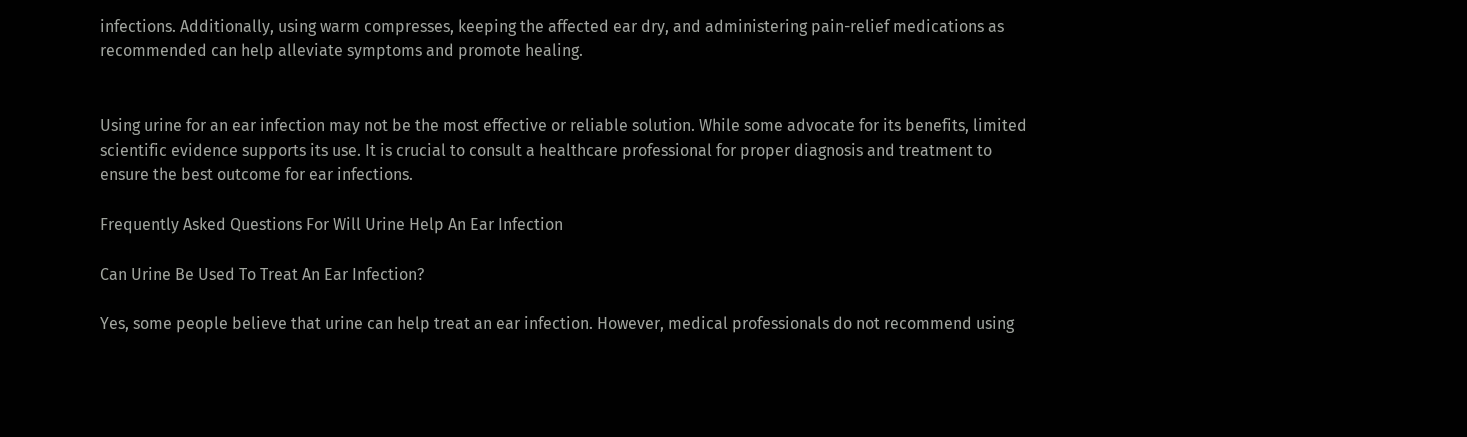infections. Additionally, using warm compresses, keeping the affected ear dry, and administering pain-relief medications as recommended can help alleviate symptoms and promote healing.


Using urine for an ear infection may not be the most effective or reliable solution. While some advocate for its benefits, limited scientific evidence supports its use. It is crucial to consult a healthcare professional for proper diagnosis and treatment to ensure the best outcome for ear infections.

Frequently Asked Questions For Will Urine Help An Ear Infection

Can Urine Be Used To Treat An Ear Infection?

Yes, some people believe that urine can help treat an ear infection. However, medical professionals do not recommend using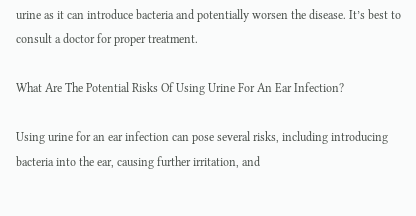urine as it can introduce bacteria and potentially worsen the disease. It’s best to consult a doctor for proper treatment.

What Are The Potential Risks Of Using Urine For An Ear Infection?

Using urine for an ear infection can pose several risks, including introducing bacteria into the ear, causing further irritation, and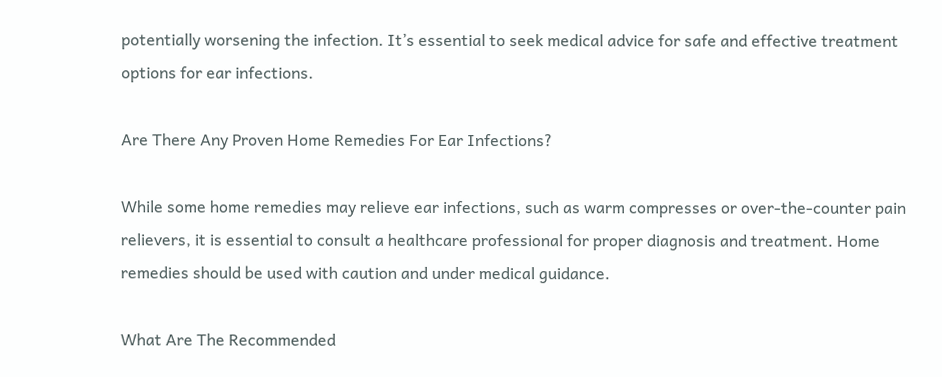potentially worsening the infection. It’s essential to seek medical advice for safe and effective treatment options for ear infections.

Are There Any Proven Home Remedies For Ear Infections?

While some home remedies may relieve ear infections, such as warm compresses or over-the-counter pain relievers, it is essential to consult a healthcare professional for proper diagnosis and treatment. Home remedies should be used with caution and under medical guidance.

What Are The Recommended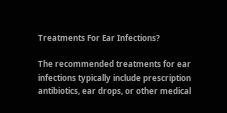Treatments For Ear Infections?

The recommended treatments for ear infections typically include prescription antibiotics, ear drops, or other medical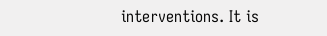interventions. It is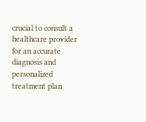crucial to consult a healthcare provider for an accurate diagnosis and personalized treatment plan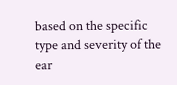based on the specific type and severity of the ear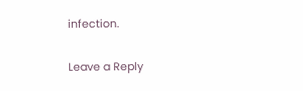infection.

Leave a Reply